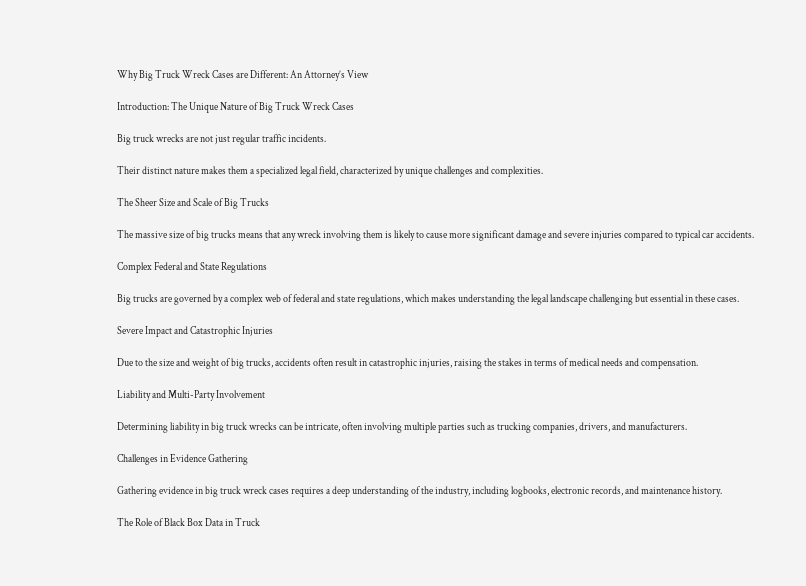Why Big Truck Wreck Cases are Different: An Attorney’s View

Introduction: The Unique Nature of Big Truck Wreck Cases

Big truck wrecks are not just regular traffic incidents.

Their distinct nature makes them a specialized legal field, characterized by unique challenges and complexities.

The Sheer Size and Scale of Big Trucks

The massive size of big trucks means that any wreck involving them is likely to cause more significant damage and severe injuries compared to typical car accidents.

Complex Federal and State Regulations

Big trucks are governed by a complex web of federal and state regulations, which makes understanding the legal landscape challenging but essential in these cases.

Severe Impact and Catastrophic Injuries

Due to the size and weight of big trucks, accidents often result in catastrophic injuries, raising the stakes in terms of medical needs and compensation.

Liability and Multi-Party Involvement

Determining liability in big truck wrecks can be intricate, often involving multiple parties such as trucking companies, drivers, and manufacturers.

Challenges in Evidence Gathering

Gathering evidence in big truck wreck cases requires a deep understanding of the industry, including logbooks, electronic records, and maintenance history.

The Role of Black Box Data in Truck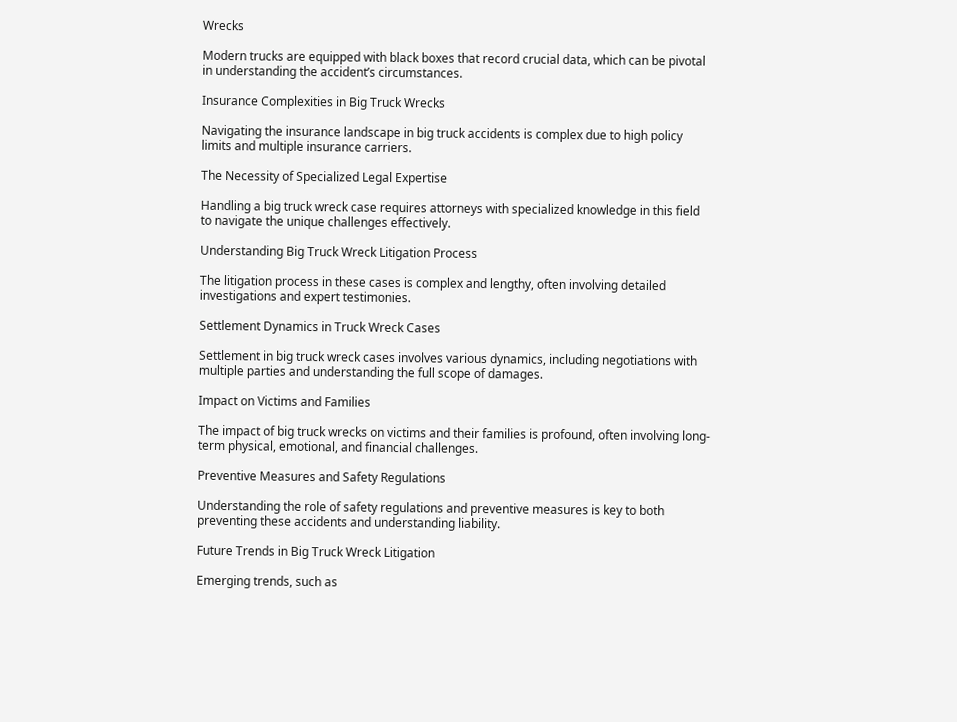Wrecks

Modern trucks are equipped with black boxes that record crucial data, which can be pivotal in understanding the accident’s circumstances.

Insurance Complexities in Big Truck Wrecks

Navigating the insurance landscape in big truck accidents is complex due to high policy limits and multiple insurance carriers.

The Necessity of Specialized Legal Expertise

Handling a big truck wreck case requires attorneys with specialized knowledge in this field to navigate the unique challenges effectively.

Understanding Big Truck Wreck Litigation Process

The litigation process in these cases is complex and lengthy, often involving detailed investigations and expert testimonies.

Settlement Dynamics in Truck Wreck Cases

Settlement in big truck wreck cases involves various dynamics, including negotiations with multiple parties and understanding the full scope of damages.

Impact on Victims and Families

The impact of big truck wrecks on victims and their families is profound, often involving long-term physical, emotional, and financial challenges.

Preventive Measures and Safety Regulations

Understanding the role of safety regulations and preventive measures is key to both preventing these accidents and understanding liability.

Future Trends in Big Truck Wreck Litigation

Emerging trends, such as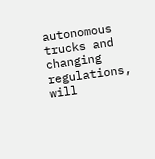autonomous trucks and changing regulations, will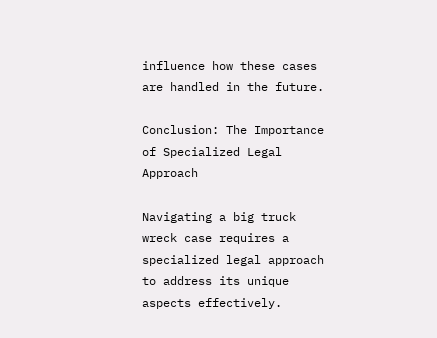influence how these cases are handled in the future.

Conclusion: The Importance of Specialized Legal Approach

Navigating a big truck wreck case requires a specialized legal approach to address its unique aspects effectively.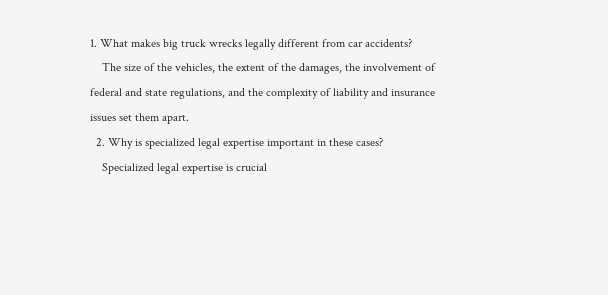1. What makes big truck wrecks legally different from car accidents?
    The size of the vehicles, the extent of the damages, the involvement of federal and state regulations, and the complexity of liability and insurance issues set them apart.
  2. Why is specialized legal expertise important in these cases?
    Specialized legal expertise is crucial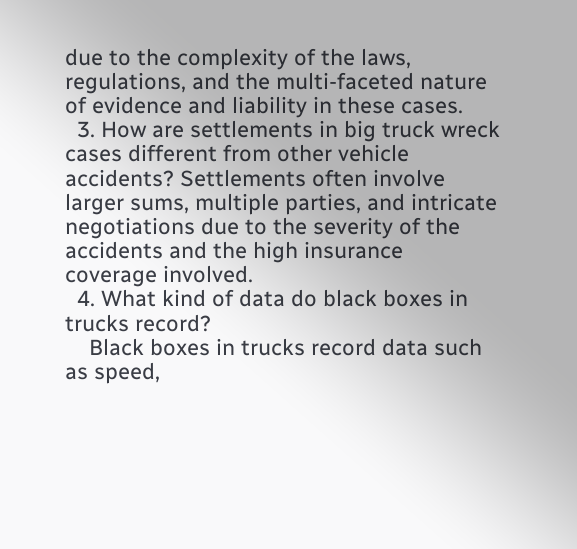due to the complexity of the laws, regulations, and the multi-faceted nature of evidence and liability in these cases.
  3. How are settlements in big truck wreck cases different from other vehicle accidents? Settlements often involve larger sums, multiple parties, and intricate negotiations due to the severity of the accidents and the high insurance coverage involved.
  4. What kind of data do black boxes in trucks record?
    Black boxes in trucks record data such as speed,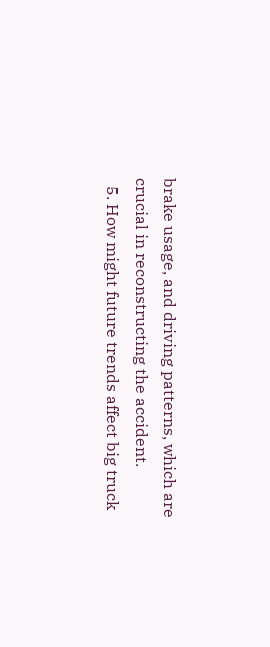brake usage, and driving patterns, which are crucial in reconstructing the accident.
  5. How might future trends affect big truck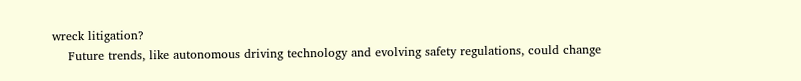wreck litigation?
    Future trends, like autonomous driving technology and evolving safety regulations, could change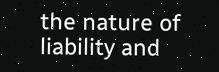the nature of liability and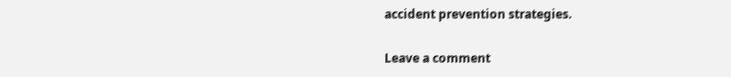accident prevention strategies.

Leave a comment